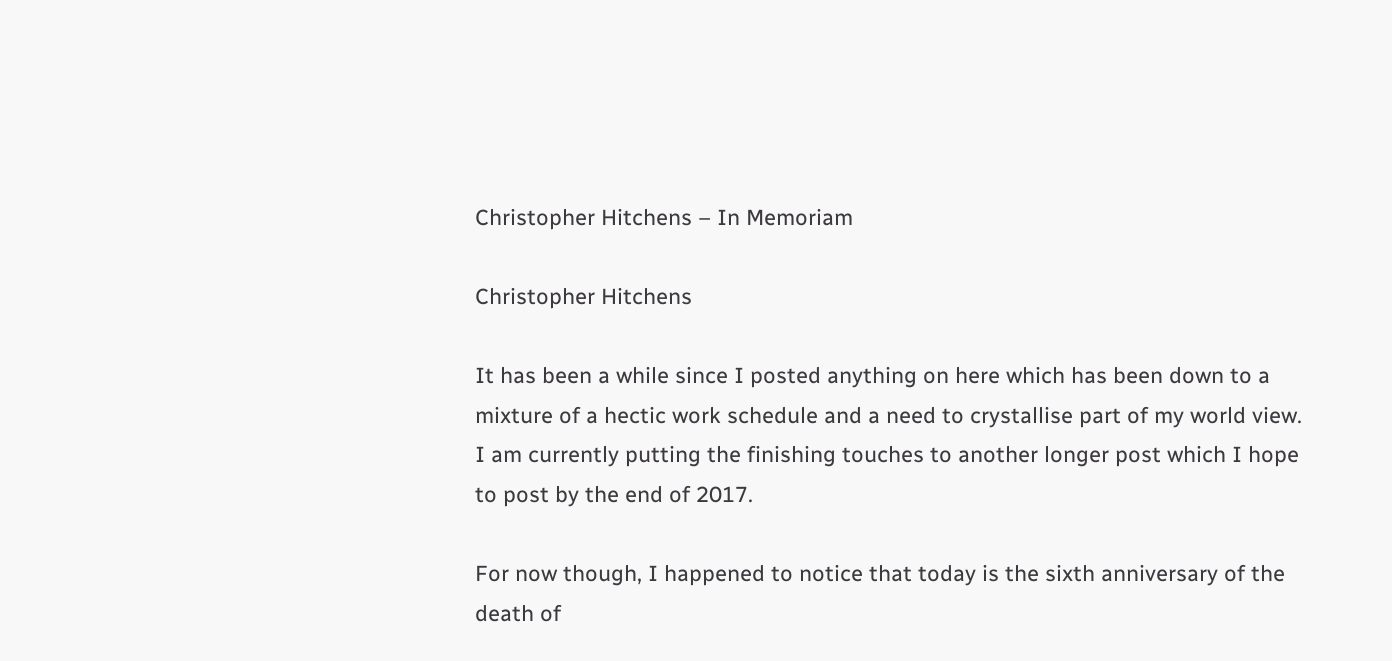Christopher Hitchens – In Memoriam

Christopher Hitchens

It has been a while since I posted anything on here which has been down to a mixture of a hectic work schedule and a need to crystallise part of my world view. I am currently putting the finishing touches to another longer post which I hope to post by the end of 2017.

For now though, I happened to notice that today is the sixth anniversary of the death of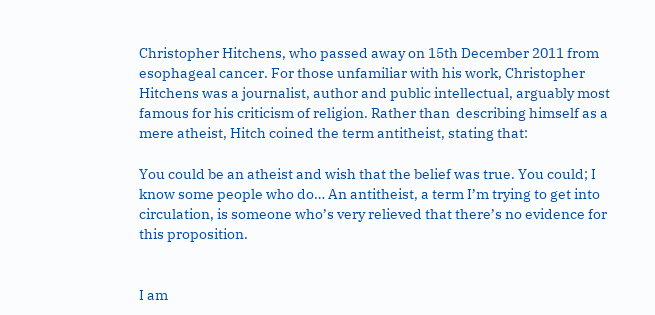Christopher Hitchens, who passed away on 15th December 2011 from esophageal cancer. For those unfamiliar with his work, Christopher Hitchens was a journalist, author and public intellectual, arguably most famous for his criticism of religion. Rather than  describing himself as a mere atheist, Hitch coined the term antitheist, stating that:

You could be an atheist and wish that the belief was true. You could; I know some people who do… An antitheist, a term I’m trying to get into circulation, is someone who’s very relieved that there’s no evidence for this proposition.


I am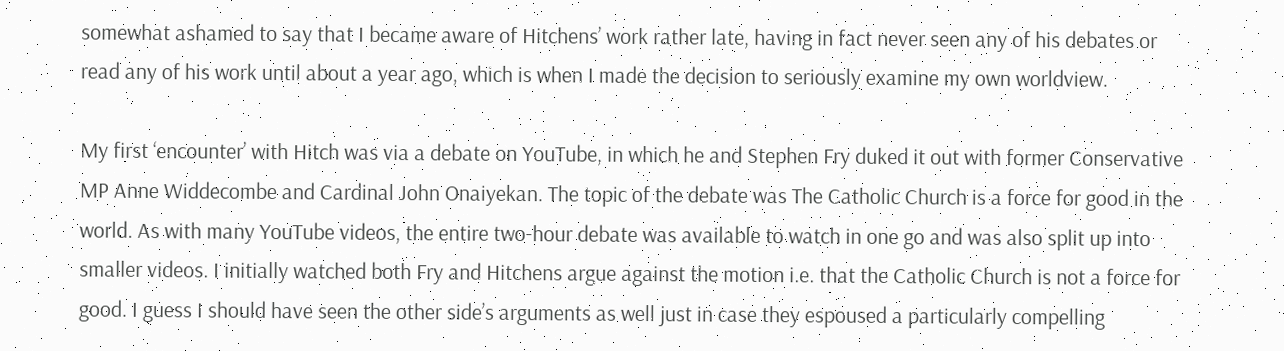somewhat ashamed to say that I became aware of Hitchens’ work rather late, having in fact never seen any of his debates or read any of his work until about a year ago, which is when I made the decision to seriously examine my own worldview.

My first ‘encounter’ with Hitch was via a debate on YouTube, in which he and Stephen Fry duked it out with former Conservative MP Anne Widdecombe and Cardinal John Onaiyekan. The topic of the debate was The Catholic Church is a force for good in the world. As with many YouTube videos, the entire two-hour debate was available to watch in one go and was also split up into smaller videos. I initially watched both Fry and Hitchens argue against the motion i.e. that the Catholic Church is not a force for good. I guess I should have seen the other side’s arguments as well just in case they espoused a particularly compelling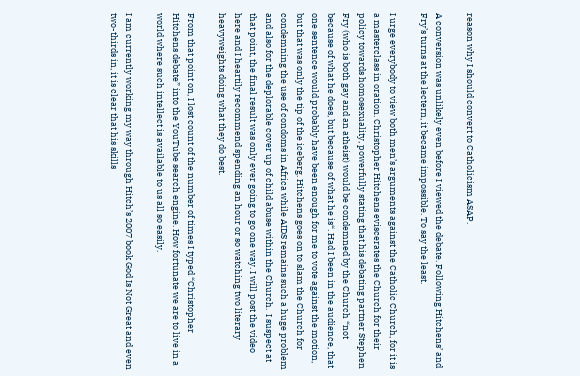reason why I should convert to Catholicism ASAP.

A conversion was unlikely even before I viewed the debate. Following Hitchens’ and Fry’s turns at the lectern, it became impossible. To say the least.

I urge everybody to view both men’s arguments against the Catholic Church, for it is a masterclass in oration. Christopher Hitchens eviscerates the Church for their policy towards homosexuality, powerfully stating that his debating partner Stephen Fry (who is both gay and an atheist) would be condemned by the Church “not because of what he does, but because of what he is“. Had I been in the audience, that one sentence would probably have been enough for me to vote against the motion, but that was only the tip of the iceberg. Hitchens goes on to slam the Church for condemning the use of condoms in Africa while AIDS remains such a huge problem and also for the deplorable cover up of child abuse within the Church.  I suspect at that point, the final result was only ever going to go one way. I will post the video here and I heartily recommend spending an hour or so watching two literary heavyweights doing what they do best.

From that point on, I lost count of the number of times I typed “Christopher Hitchens debate” into the YouTube search engine. How fortunate we are to live in a world where such intellect is available to us all so easily.

I am currently working my way through Hitch’s 2007 book God Is Not Great and even two-thirds in, it is clear that his skills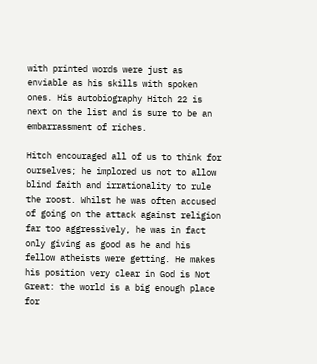with printed words were just as enviable as his skills with spoken ones. His autobiography Hitch 22 is next on the list and is sure to be an embarrassment of riches.

Hitch encouraged all of us to think for ourselves; he implored us not to allow blind faith and irrationality to rule the roost. Whilst he was often accused of going on the attack against religion far too aggressively, he was in fact only giving as good as he and his fellow atheists were getting. He makes his position very clear in God is Not Great: the world is a big enough place for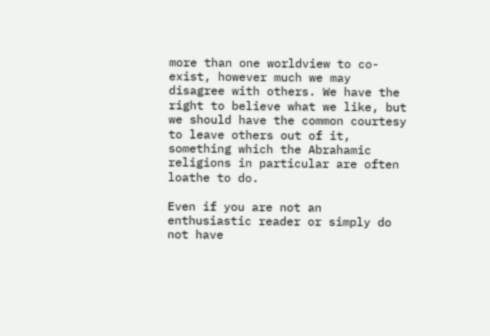more than one worldview to co-exist, however much we may disagree with others. We have the right to believe what we like, but we should have the common courtesy to leave others out of it, something which the Abrahamic religions in particular are often loathe to do.

Even if you are not an enthusiastic reader or simply do not have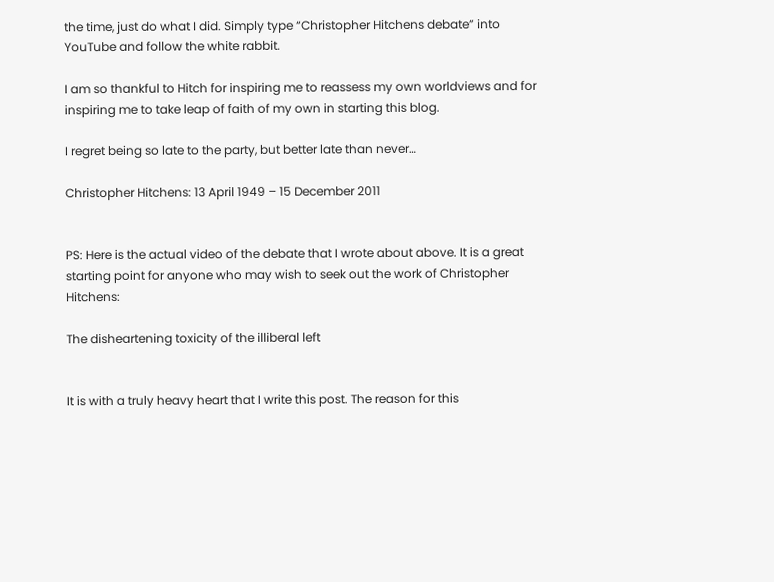the time, just do what I did. Simply type “Christopher Hitchens debate” into YouTube and follow the white rabbit.

I am so thankful to Hitch for inspiring me to reassess my own worldviews and for inspiring me to take leap of faith of my own in starting this blog.

I regret being so late to the party, but better late than never…

Christopher Hitchens: 13 April 1949 – 15 December 2011


PS: Here is the actual video of the debate that I wrote about above. It is a great starting point for anyone who may wish to seek out the work of Christopher Hitchens:

The disheartening toxicity of the illiberal left


It is with a truly heavy heart that I write this post. The reason for this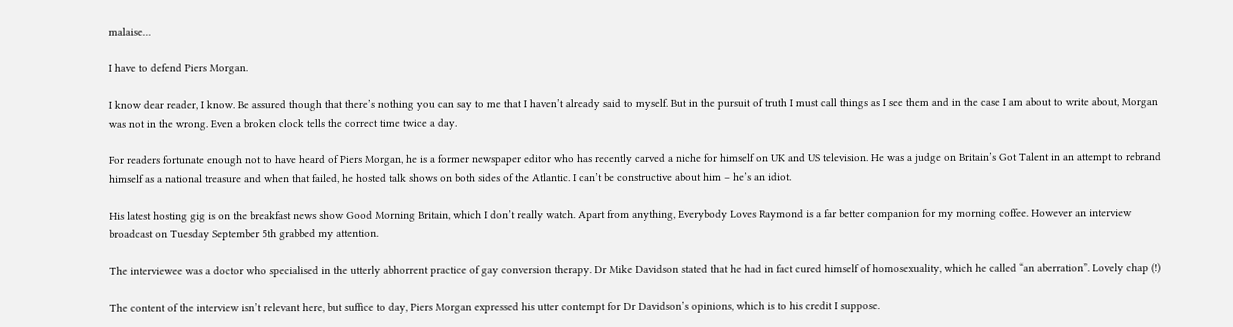malaise…

I have to defend Piers Morgan.

I know dear reader, I know. Be assured though that there’s nothing you can say to me that I haven’t already said to myself. But in the pursuit of truth I must call things as I see them and in the case I am about to write about, Morgan was not in the wrong. Even a broken clock tells the correct time twice a day.

For readers fortunate enough not to have heard of Piers Morgan, he is a former newspaper editor who has recently carved a niche for himself on UK and US television. He was a judge on Britain’s Got Talent in an attempt to rebrand himself as a national treasure and when that failed, he hosted talk shows on both sides of the Atlantic. I can’t be constructive about him – he’s an idiot.

His latest hosting gig is on the breakfast news show Good Morning Britain, which I don’t really watch. Apart from anything, Everybody Loves Raymond is a far better companion for my morning coffee. However an interview broadcast on Tuesday September 5th grabbed my attention.

The interviewee was a doctor who specialised in the utterly abhorrent practice of gay conversion therapy. Dr Mike Davidson stated that he had in fact cured himself of homosexuality, which he called “an aberration”. Lovely chap (!)

The content of the interview isn’t relevant here, but suffice to day, Piers Morgan expressed his utter contempt for Dr Davidson’s opinions, which is to his credit I suppose.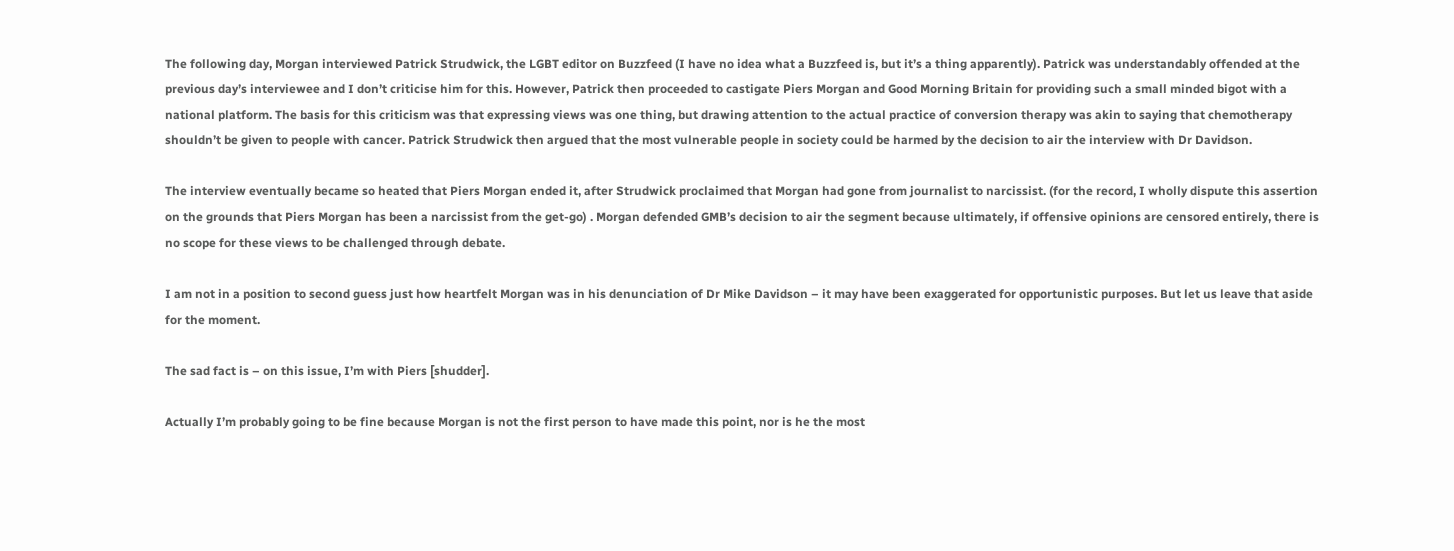The following day, Morgan interviewed Patrick Strudwick, the LGBT editor on Buzzfeed (I have no idea what a Buzzfeed is, but it’s a thing apparently). Patrick was understandably offended at the previous day’s interviewee and I don’t criticise him for this. However, Patrick then proceeded to castigate Piers Morgan and Good Morning Britain for providing such a small minded bigot with a national platform. The basis for this criticism was that expressing views was one thing, but drawing attention to the actual practice of conversion therapy was akin to saying that chemotherapy shouldn’t be given to people with cancer. Patrick Strudwick then argued that the most vulnerable people in society could be harmed by the decision to air the interview with Dr Davidson.

The interview eventually became so heated that Piers Morgan ended it, after Strudwick proclaimed that Morgan had gone from journalist to narcissist. (for the record, I wholly dispute this assertion on the grounds that Piers Morgan has been a narcissist from the get-go) . Morgan defended GMB’s decision to air the segment because ultimately, if offensive opinions are censored entirely, there is no scope for these views to be challenged through debate.

I am not in a position to second guess just how heartfelt Morgan was in his denunciation of Dr Mike Davidson – it may have been exaggerated for opportunistic purposes. But let us leave that aside for the moment.

The sad fact is – on this issue, I’m with Piers [shudder].

Actually I’m probably going to be fine because Morgan is not the first person to have made this point, nor is he the most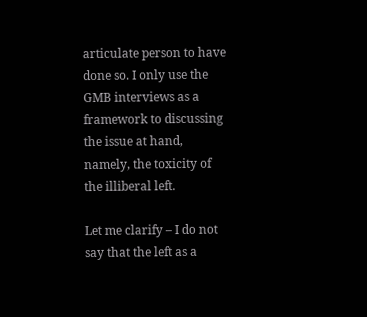articulate person to have done so. I only use the GMB interviews as a framework to discussing the issue at hand, namely, the toxicity of the illiberal left.

Let me clarify – I do not say that the left as a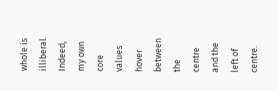whole is illiberal. Indeed, my own core values hover between the centre and the left of centre.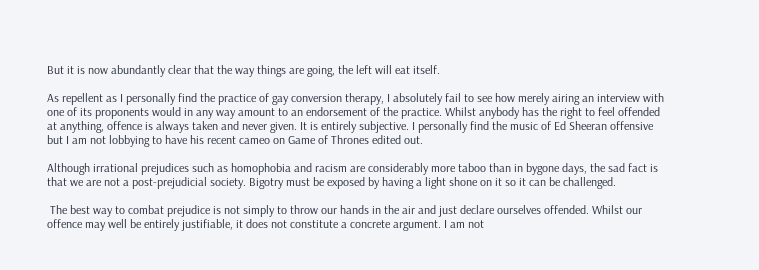But it is now abundantly clear that the way things are going, the left will eat itself.

As repellent as I personally find the practice of gay conversion therapy, I absolutely fail to see how merely airing an interview with one of its proponents would in any way amount to an endorsement of the practice. Whilst anybody has the right to feel offended at anything, offence is always taken and never given. It is entirely subjective. I personally find the music of Ed Sheeran offensive but I am not lobbying to have his recent cameo on Game of Thrones edited out.

Although irrational prejudices such as homophobia and racism are considerably more taboo than in bygone days, the sad fact is that we are not a post-prejudicial society. Bigotry must be exposed by having a light shone on it so it can be challenged.

 The best way to combat prejudice is not simply to throw our hands in the air and just declare ourselves offended. Whilst our offence may well be entirely justifiable, it does not constitute a concrete argument. I am not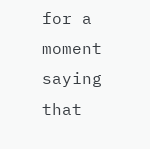for a moment saying that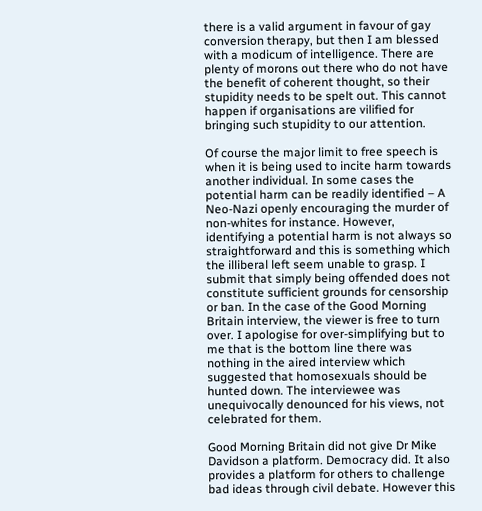there is a valid argument in favour of gay conversion therapy, but then I am blessed with a modicum of intelligence. There are plenty of morons out there who do not have the benefit of coherent thought, so their stupidity needs to be spelt out. This cannot happen if organisations are vilified for bringing such stupidity to our attention.

Of course the major limit to free speech is when it is being used to incite harm towards another individual. In some cases the potential harm can be readily identified – A Neo-Nazi openly encouraging the murder of non-whites for instance. However, identifying a potential harm is not always so straightforward and this is something which the illiberal left seem unable to grasp. I submit that simply being offended does not constitute sufficient grounds for censorship or ban. In the case of the Good Morning Britain interview, the viewer is free to turn over. I apologise for over-simplifying but to me that is the bottom line there was nothing in the aired interview which suggested that homosexuals should be hunted down. The interviewee was unequivocally denounced for his views, not celebrated for them.

Good Morning Britain did not give Dr Mike Davidson a platform. Democracy did. It also provides a platform for others to challenge bad ideas through civil debate. However this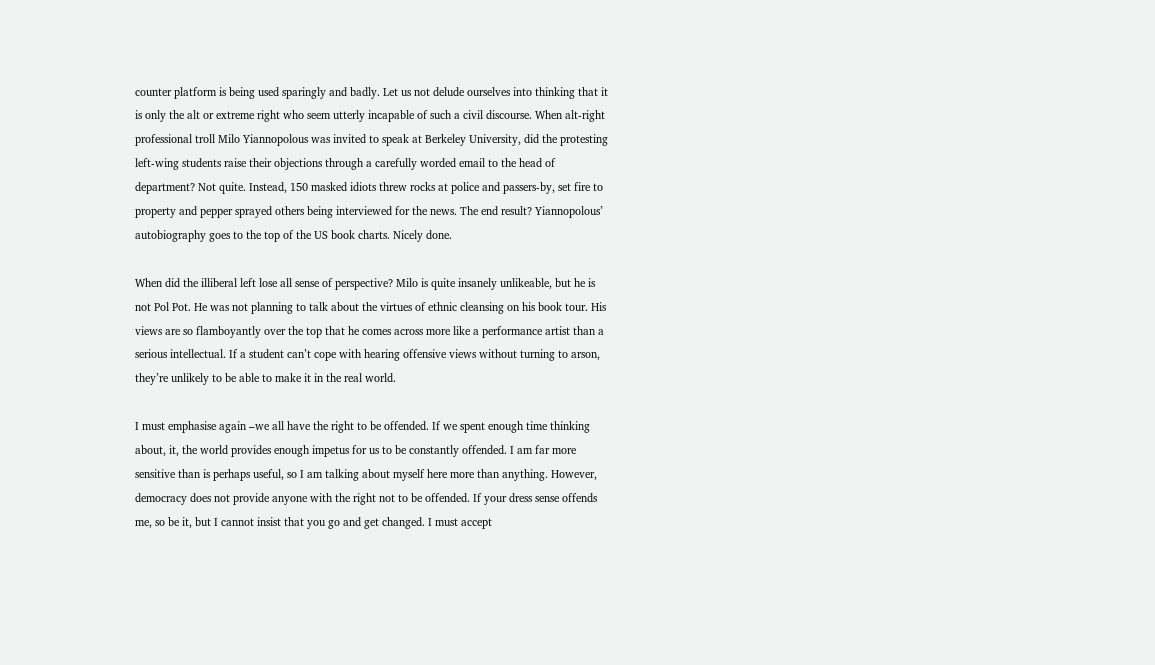counter platform is being used sparingly and badly. Let us not delude ourselves into thinking that it is only the alt or extreme right who seem utterly incapable of such a civil discourse. When alt-right professional troll Milo Yiannopolous was invited to speak at Berkeley University, did the protesting left-wing students raise their objections through a carefully worded email to the head of department? Not quite. Instead, 150 masked idiots threw rocks at police and passers-by, set fire to property and pepper sprayed others being interviewed for the news. The end result? Yiannopolous’ autobiography goes to the top of the US book charts. Nicely done.

When did the illiberal left lose all sense of perspective? Milo is quite insanely unlikeable, but he is not Pol Pot. He was not planning to talk about the virtues of ethnic cleansing on his book tour. His views are so flamboyantly over the top that he comes across more like a performance artist than a serious intellectual. If a student can’t cope with hearing offensive views without turning to arson, they’re unlikely to be able to make it in the real world.

I must emphasise again –we all have the right to be offended. If we spent enough time thinking about, it, the world provides enough impetus for us to be constantly offended. I am far more sensitive than is perhaps useful, so I am talking about myself here more than anything. However, democracy does not provide anyone with the right not to be offended. If your dress sense offends me, so be it, but I cannot insist that you go and get changed. I must accept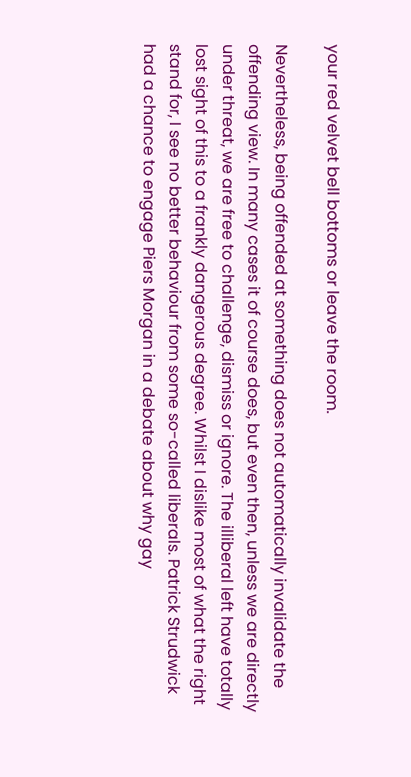your red velvet bell bottoms or leave the room.

Nevertheless, being offended at something does not automatically invalidate the offending view. In many cases it of course does, but even then, unless we are directly under threat, we are free to challenge, dismiss or ignore. The illiberal left have totally lost sight of this to a frankly dangerous degree. Whilst I dislike most of what the right stand for, I see no better behaviour from some so-called liberals. Patrick Strudwick had a chance to engage Piers Morgan in a debate about why gay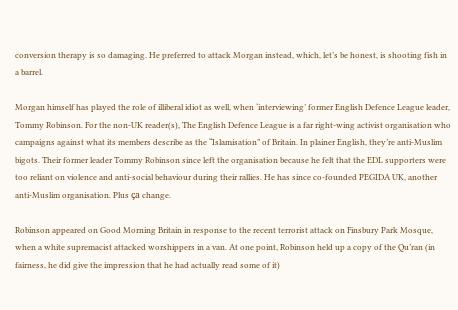conversion therapy is so damaging. He preferred to attack Morgan instead, which, let’s be honest, is shooting fish in a barrel.

Morgan himself has played the role of illiberal idiot as well, when ‘interviewing’ former English Defence League leader, Tommy Robinson. For the non-UK reader(s), The English Defence League is a far right-wing activist organisation who campaigns against what its members describe as the “Islamisation” of Britain. In plainer English, they’re anti-Muslim bigots. Their former leader Tommy Robinson since left the organisation because he felt that the EDL supporters were too reliant on violence and anti-social behaviour during their rallies. He has since co-founded PEGIDA UK, another anti-Muslim organisation. Plus ça change.

Robinson appeared on Good Morning Britain in response to the recent terrorist attack on Finsbury Park Mosque, when a white supremacist attacked worshippers in a van. At one point, Robinson held up a copy of the Qu’ran (in fairness, he did give the impression that he had actually read some of it)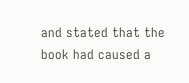and stated that the book had caused a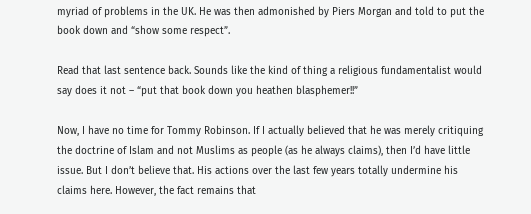myriad of problems in the UK. He was then admonished by Piers Morgan and told to put the book down and “show some respect”.

Read that last sentence back. Sounds like the kind of thing a religious fundamentalist would say does it not – “put that book down you heathen blasphemer!!”

Now, I have no time for Tommy Robinson. If I actually believed that he was merely critiquing the doctrine of Islam and not Muslims as people (as he always claims), then I’d have little issue. But I don’t believe that. His actions over the last few years totally undermine his claims here. However, the fact remains that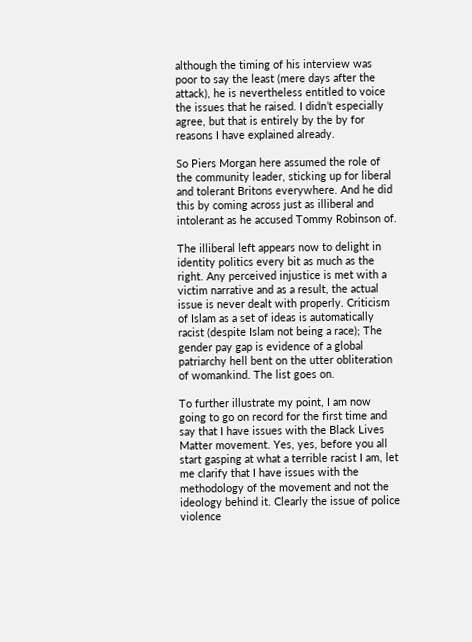although the timing of his interview was poor to say the least (mere days after the attack), he is nevertheless entitled to voice the issues that he raised. I didn’t especially agree, but that is entirely by the by for reasons I have explained already.

So Piers Morgan here assumed the role of the community leader, sticking up for liberal and tolerant Britons everywhere. And he did this by coming across just as illiberal and intolerant as he accused Tommy Robinson of.

The illiberal left appears now to delight in identity politics every bit as much as the right. Any perceived injustice is met with a victim narrative and as a result, the actual issue is never dealt with properly. Criticism of Islam as a set of ideas is automatically racist (despite Islam not being a race); The gender pay gap is evidence of a global patriarchy hell bent on the utter obliteration of womankind. The list goes on.

To further illustrate my point, I am now going to go on record for the first time and say that I have issues with the Black Lives Matter movement. Yes, yes, before you all start gasping at what a terrible racist I am, let me clarify that I have issues with the methodology of the movement and not the ideology behind it. Clearly the issue of police violence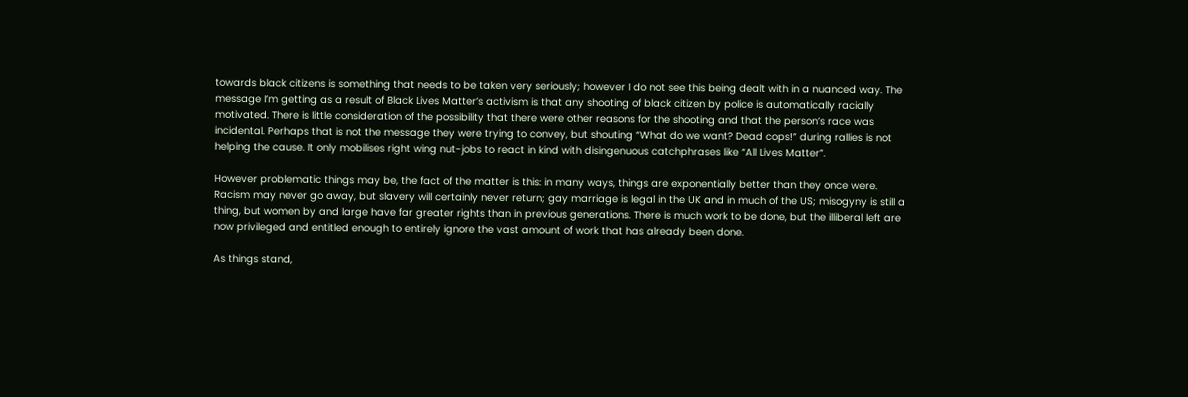towards black citizens is something that needs to be taken very seriously; however I do not see this being dealt with in a nuanced way. The message I’m getting as a result of Black Lives Matter’s activism is that any shooting of black citizen by police is automatically racially motivated. There is little consideration of the possibility that there were other reasons for the shooting and that the person’s race was incidental. Perhaps that is not the message they were trying to convey, but shouting “What do we want? Dead cops!” during rallies is not helping the cause. It only mobilises right wing nut-jobs to react in kind with disingenuous catchphrases like “All Lives Matter”.

However problematic things may be, the fact of the matter is this: in many ways, things are exponentially better than they once were. Racism may never go away, but slavery will certainly never return; gay marriage is legal in the UK and in much of the US; misogyny is still a thing, but women by and large have far greater rights than in previous generations. There is much work to be done, but the illiberal left are now privileged and entitled enough to entirely ignore the vast amount of work that has already been done.

As things stand,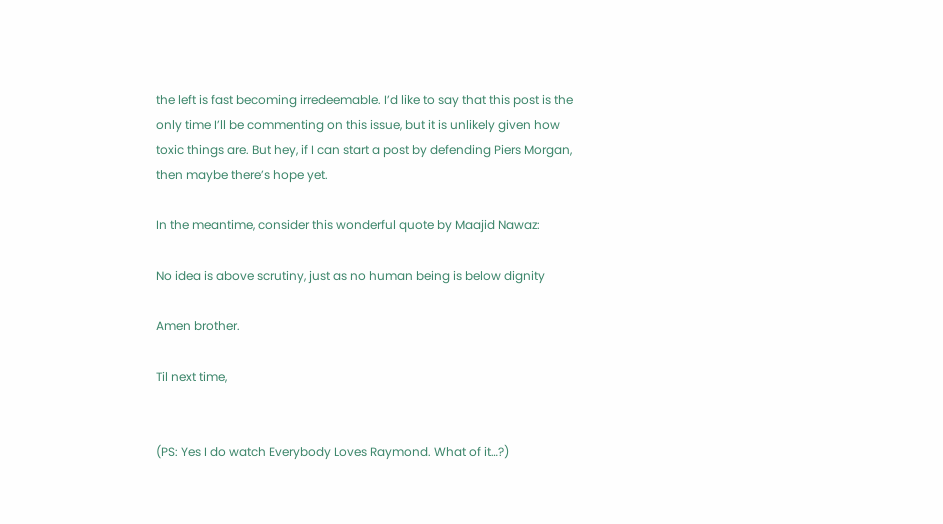the left is fast becoming irredeemable. I’d like to say that this post is the only time I’ll be commenting on this issue, but it is unlikely given how toxic things are. But hey, if I can start a post by defending Piers Morgan, then maybe there’s hope yet.

In the meantime, consider this wonderful quote by Maajid Nawaz:

No idea is above scrutiny, just as no human being is below dignity

Amen brother.

Til next time,


(PS: Yes I do watch Everybody Loves Raymond. What of it…?)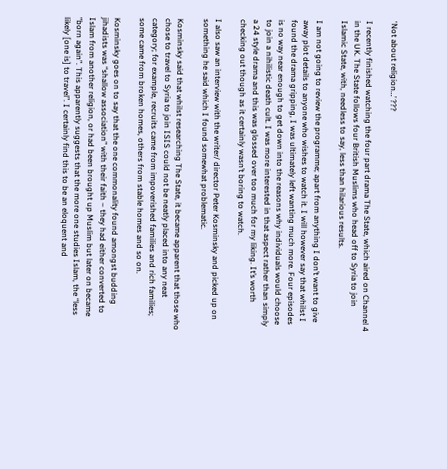‘Not about religion…’ ???

I recently finished watching the four part drama The State, which aired on Channel 4 in the UK. The State follows four British Muslims who head off to Syria to join Islamic State, with, needless to say, less than hilarious results.

I am not going to review the programme; apart from anything I don’t want to give away plot details to anyone who wishes to watch it. I will however say that whilst I found the drama gripping, I was ultimately left wanting much more. Four episodes is no way near enough to get down into the reasons why individuals would choose to join a nihilistic death cult. I was more interested in that aspect rather than simply a 24 style drama and this was glossed over too much for my liking. It’s worth checking out though as it certainly wasn’t boring to watch.

I also saw an interview with the writer/ director Peter Kosminsky and picked up on something he said which I found somewhat problematic.

Kosminsky said that whilst researching The State, it became apparent that those who chose to travel to Syria to join ISIS could not be neatly placed into any neat category; for example, recruits came from impoverished families and rich families; some came from broken homes, others from stable homes and so on.

Kosminsky goes on to say that the one commonality found amongst budding jihadists was “shallow association” with their faith – they had either converted to Islam from another religion, or had been brought up Muslim but later on became “born again”. This apparently suggests that the more one studies Islam, the “less likely [one is] to travel”. I certainly find this to be an eloquent and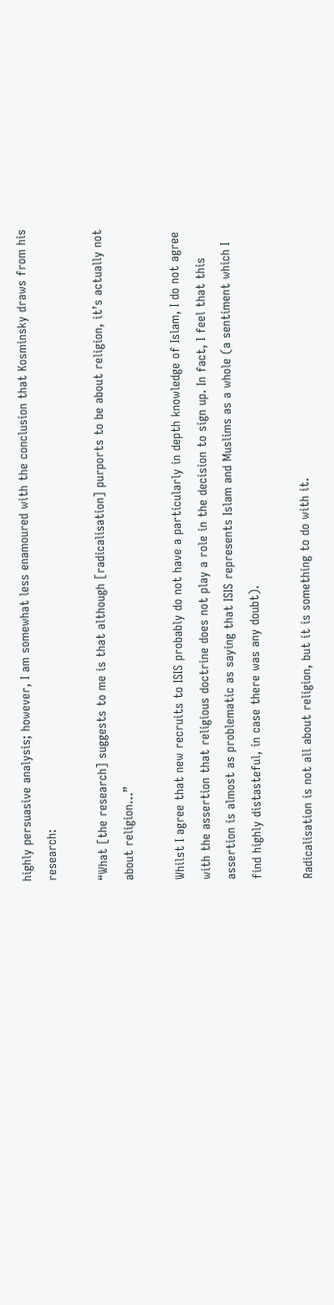highly persuasive analysis; however, I am somewhat less enamoured with the conclusion that Kosminsky draws from his research:

“What [the research] suggests to me is that although [radicalisation] purports to be about religion, it’s actually not about religion…”

Whilst I agree that new recruits to ISIS probably do not have a particularly in depth knowledge of Islam, I do not agree with the assertion that religious doctrine does not play a role in the decision to sign up. In fact, I feel that this assertion is almost as problematic as saying that ISIS represents Islam and Muslims as a whole (a sentiment which I find highly distasteful, in case there was any doubt).

Radicalisation is not all about religion, but it is something to do with it.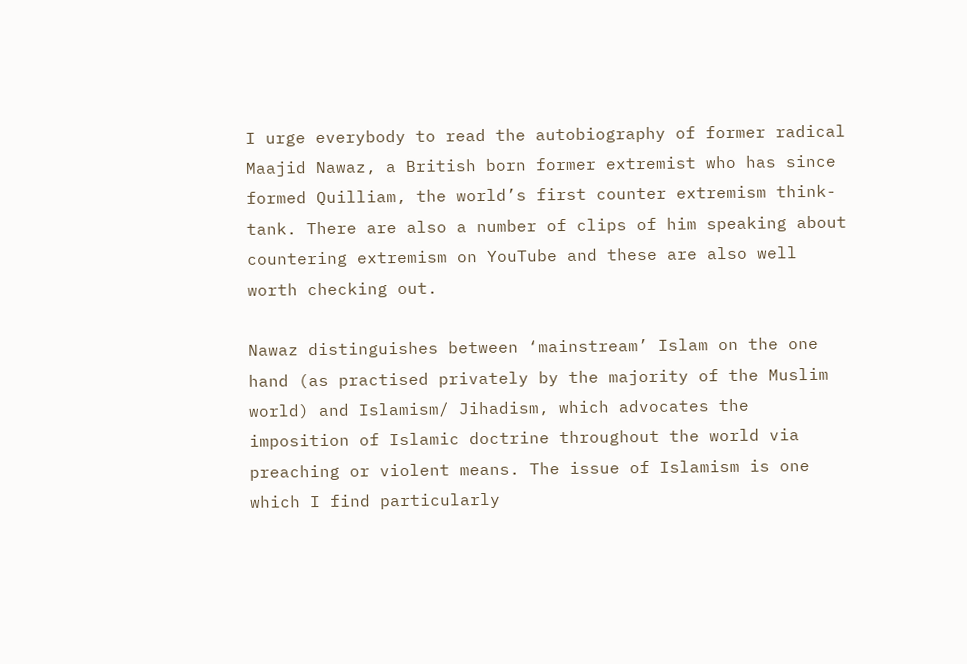I urge everybody to read the autobiography of former radical Maajid Nawaz, a British born former extremist who has since formed Quilliam, the world’s first counter extremism think-tank. There are also a number of clips of him speaking about countering extremism on YouTube and these are also well worth checking out.

Nawaz distinguishes between ‘mainstream’ Islam on the one hand (as practised privately by the majority of the Muslim world) and Islamism/ Jihadism, which advocates the imposition of Islamic doctrine throughout the world via preaching or violent means. The issue of Islamism is one which I find particularly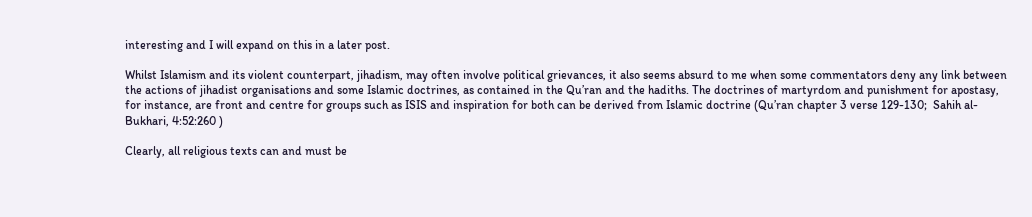interesting and I will expand on this in a later post.

Whilst Islamism and its violent counterpart, jihadism, may often involve political grievances, it also seems absurd to me when some commentators deny any link between the actions of jihadist organisations and some Islamic doctrines, as contained in the Qu’ran and the hadiths. The doctrines of martyrdom and punishment for apostasy, for instance, are front and centre for groups such as ISIS and inspiration for both can be derived from Islamic doctrine (Qu’ran chapter 3 verse 129-130;  Sahih al-Bukhari, 4:52:260 )

Clearly, all religious texts can and must be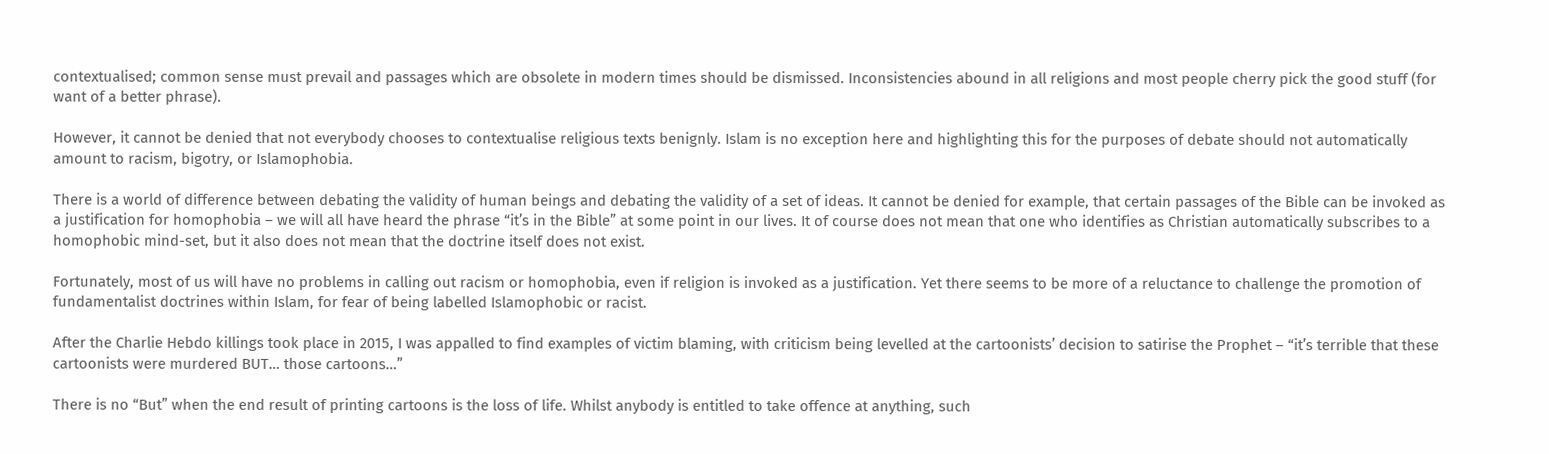contextualised; common sense must prevail and passages which are obsolete in modern times should be dismissed. Inconsistencies abound in all religions and most people cherry pick the good stuff (for want of a better phrase).

However, it cannot be denied that not everybody chooses to contextualise religious texts benignly. Islam is no exception here and highlighting this for the purposes of debate should not automatically amount to racism, bigotry, or Islamophobia.

There is a world of difference between debating the validity of human beings and debating the validity of a set of ideas. It cannot be denied for example, that certain passages of the Bible can be invoked as a justification for homophobia – we will all have heard the phrase “it’s in the Bible” at some point in our lives. It of course does not mean that one who identifies as Christian automatically subscribes to a homophobic mind-set, but it also does not mean that the doctrine itself does not exist.

Fortunately, most of us will have no problems in calling out racism or homophobia, even if religion is invoked as a justification. Yet there seems to be more of a reluctance to challenge the promotion of fundamentalist doctrines within Islam, for fear of being labelled Islamophobic or racist.

After the Charlie Hebdo killings took place in 2015, I was appalled to find examples of victim blaming, with criticism being levelled at the cartoonists’ decision to satirise the Prophet – “it’s terrible that these cartoonists were murdered BUT… those cartoons…”

There is no “But” when the end result of printing cartoons is the loss of life. Whilst anybody is entitled to take offence at anything, such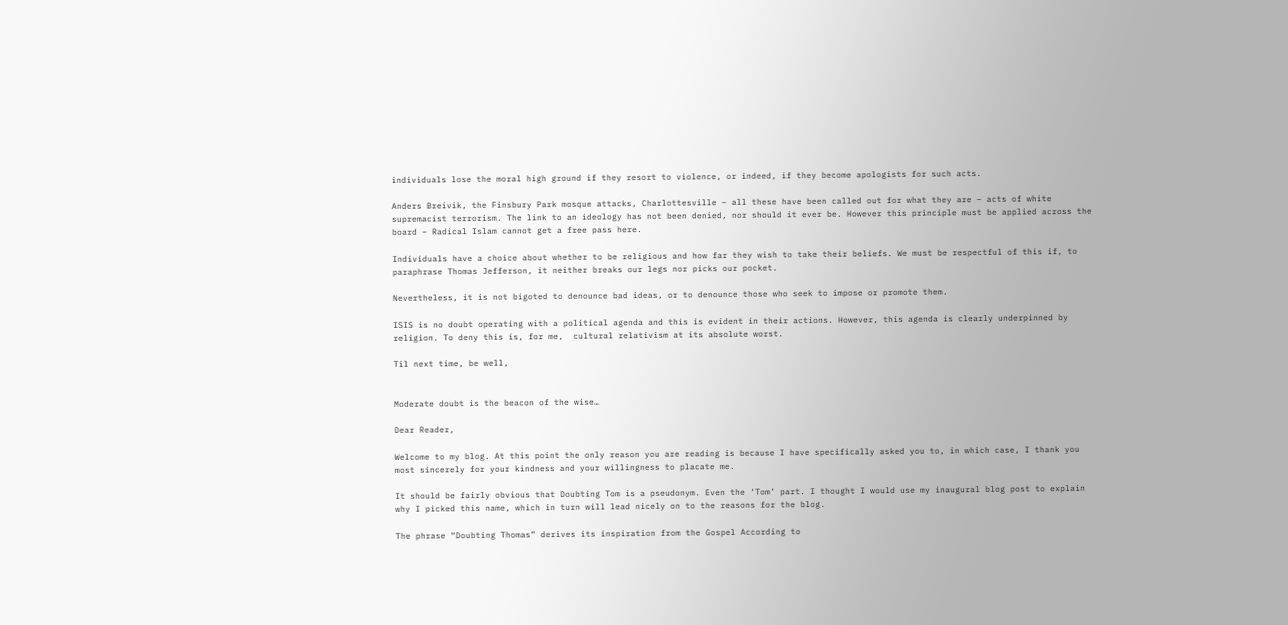individuals lose the moral high ground if they resort to violence, or indeed, if they become apologists for such acts.

Anders Breivik, the Finsbury Park mosque attacks, Charlottesville – all these have been called out for what they are – acts of white supremacist terrorism. The link to an ideology has not been denied, nor should it ever be. However this principle must be applied across the board – Radical Islam cannot get a free pass here.

Individuals have a choice about whether to be religious and how far they wish to take their beliefs. We must be respectful of this if, to paraphrase Thomas Jefferson, it neither breaks our legs nor picks our pocket.

Nevertheless, it is not bigoted to denounce bad ideas, or to denounce those who seek to impose or promote them.

ISIS is no doubt operating with a political agenda and this is evident in their actions. However, this agenda is clearly underpinned by religion. To deny this is, for me,  cultural relativism at its absolute worst.

Til next time, be well,


Moderate doubt is the beacon of the wise…

Dear Reader,

Welcome to my blog. At this point the only reason you are reading is because I have specifically asked you to, in which case, I thank you most sincerely for your kindness and your willingness to placate me.

It should be fairly obvious that Doubting Tom is a pseudonym. Even the ‘Tom’ part. I thought I would use my inaugural blog post to explain why I picked this name, which in turn will lead nicely on to the reasons for the blog.

The phrase “Doubting Thomas” derives its inspiration from the Gospel According to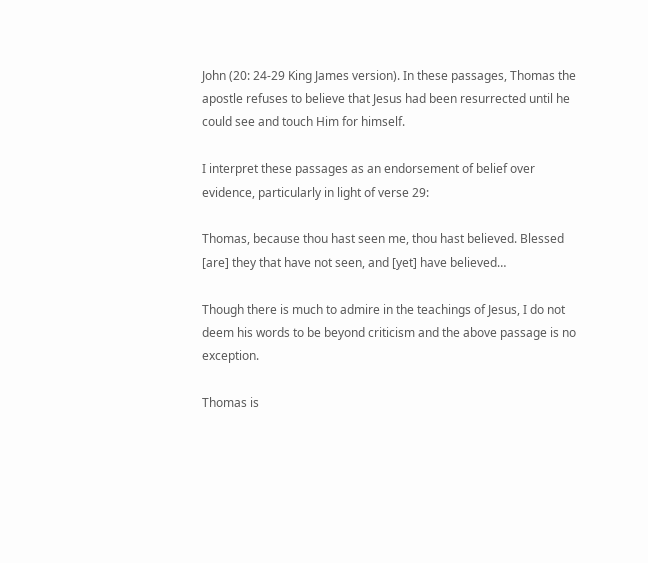John (20: 24-29 King James version). In these passages, Thomas the apostle refuses to believe that Jesus had been resurrected until he could see and touch Him for himself.

I interpret these passages as an endorsement of belief over evidence, particularly in light of verse 29:

Thomas, because thou hast seen me, thou hast believed. Blessed [are] they that have not seen, and [yet] have believed…

Though there is much to admire in the teachings of Jesus, I do not deem his words to be beyond criticism and the above passage is no exception.

Thomas is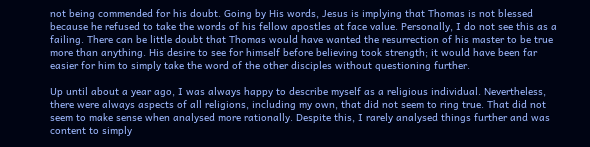not being commended for his doubt. Going by His words, Jesus is implying that Thomas is not blessed because he refused to take the words of his fellow apostles at face value. Personally, I do not see this as a failing. There can be little doubt that Thomas would have wanted the resurrection of his master to be true more than anything. His desire to see for himself before believing took strength; it would have been far easier for him to simply take the word of the other disciples without questioning further.

Up until about a year ago, I was always happy to describe myself as a religious individual. Nevertheless, there were always aspects of all religions, including my own, that did not seem to ring true. That did not seem to make sense when analysed more rationally. Despite this, I rarely analysed things further and was content to simply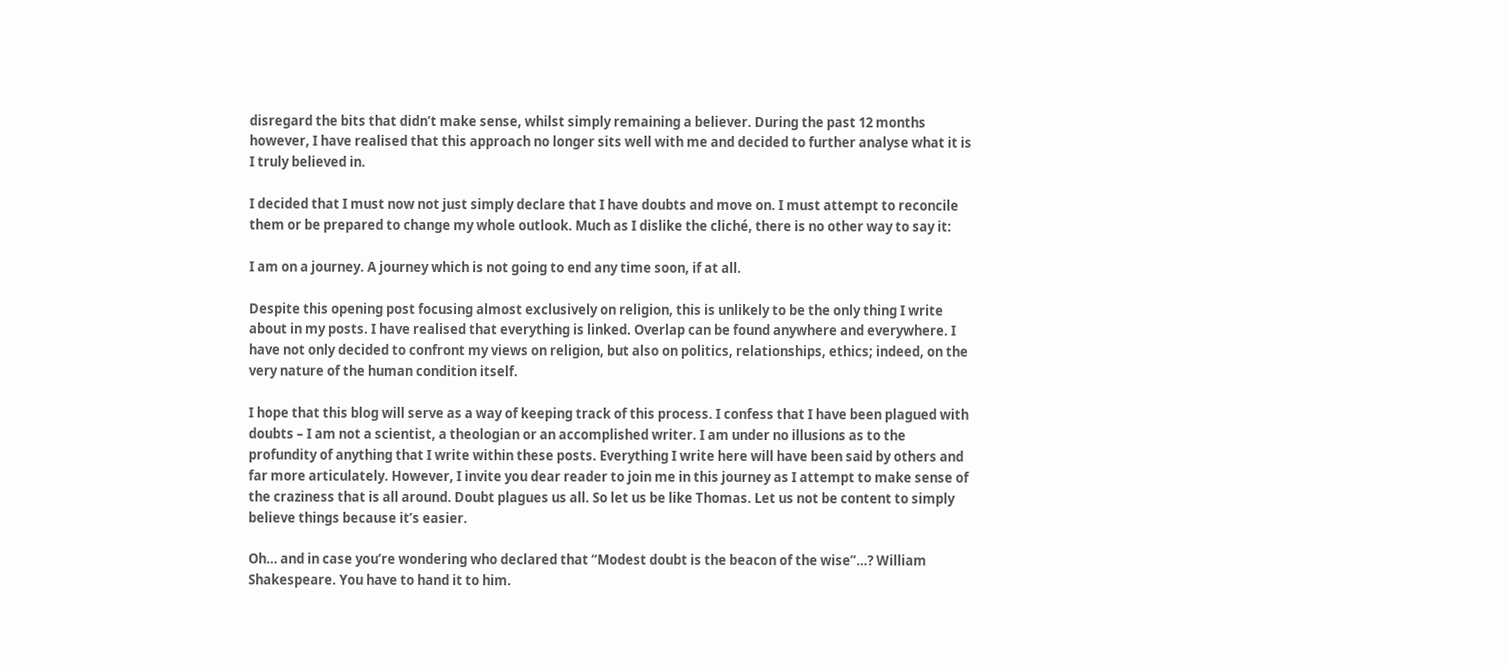disregard the bits that didn’t make sense, whilst simply remaining a believer. During the past 12 months however, I have realised that this approach no longer sits well with me and decided to further analyse what it is I truly believed in.

I decided that I must now not just simply declare that I have doubts and move on. I must attempt to reconcile them or be prepared to change my whole outlook. Much as I dislike the cliché, there is no other way to say it:

I am on a journey. A journey which is not going to end any time soon, if at all.

Despite this opening post focusing almost exclusively on religion, this is unlikely to be the only thing I write about in my posts. I have realised that everything is linked. Overlap can be found anywhere and everywhere. I have not only decided to confront my views on religion, but also on politics, relationships, ethics; indeed, on the very nature of the human condition itself.

I hope that this blog will serve as a way of keeping track of this process. I confess that I have been plagued with doubts – I am not a scientist, a theologian or an accomplished writer. I am under no illusions as to the profundity of anything that I write within these posts. Everything I write here will have been said by others and far more articulately. However, I invite you dear reader to join me in this journey as I attempt to make sense of the craziness that is all around. Doubt plagues us all. So let us be like Thomas. Let us not be content to simply believe things because it’s easier.

Oh… and in case you’re wondering who declared that “Modest doubt is the beacon of the wise”…? William Shakespeare. You have to hand it to him.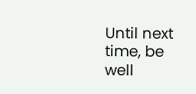Until next time, be well